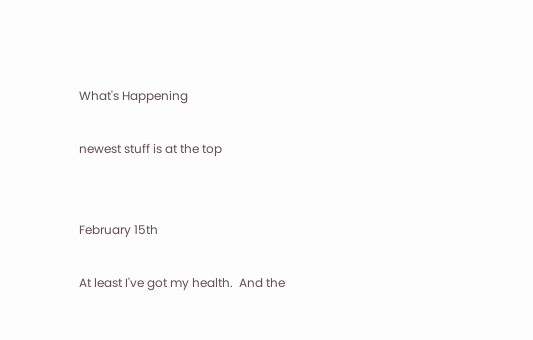What's Happening

newest stuff is at the top


February 15th

At least I've got my health.  And the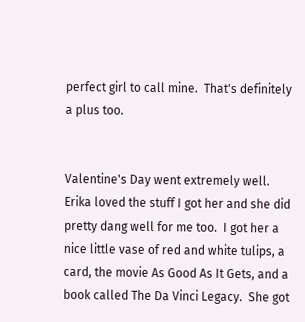perfect girl to call mine.  That's definitely a plus too.


Valentine's Day went extremely well.  Erika loved the stuff I got her and she did pretty dang well for me too.  I got her a nice little vase of red and white tulips, a card, the movie As Good As It Gets, and a book called The Da Vinci Legacy.  She got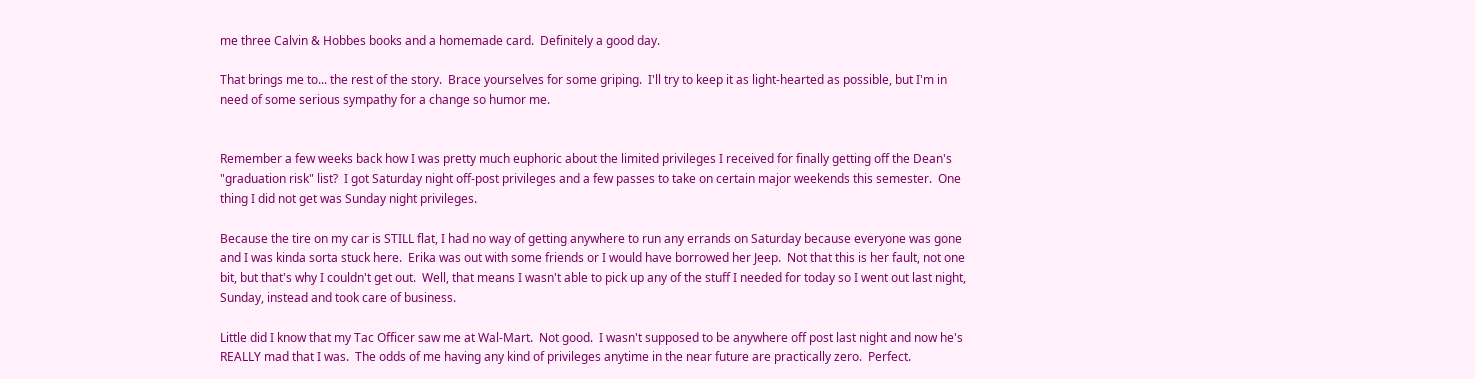me three Calvin & Hobbes books and a homemade card.  Definitely a good day.

That brings me to... the rest of the story.  Brace yourselves for some griping.  I'll try to keep it as light-hearted as possible, but I'm in need of some serious sympathy for a change so humor me.


Remember a few weeks back how I was pretty much euphoric about the limited privileges I received for finally getting off the Dean's "graduation risk" list?  I got Saturday night off-post privileges and a few passes to take on certain major weekends this semester.  One thing I did not get was Sunday night privileges.

Because the tire on my car is STILL flat, I had no way of getting anywhere to run any errands on Saturday because everyone was gone and I was kinda sorta stuck here.  Erika was out with some friends or I would have borrowed her Jeep.  Not that this is her fault, not one bit, but that's why I couldn't get out.  Well, that means I wasn't able to pick up any of the stuff I needed for today so I went out last night, Sunday, instead and took care of business.

Little did I know that my Tac Officer saw me at Wal-Mart.  Not good.  I wasn't supposed to be anywhere off post last night and now he's REALLY mad that I was.  The odds of me having any kind of privileges anytime in the near future are practically zero.  Perfect.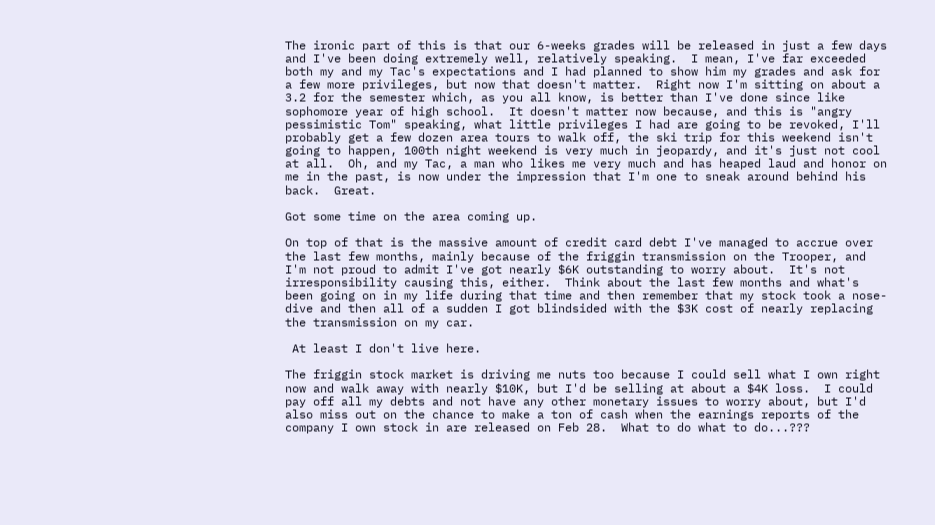The ironic part of this is that our 6-weeks grades will be released in just a few days and I've been doing extremely well, relatively speaking.  I mean, I've far exceeded both my and my Tac's expectations and I had planned to show him my grades and ask for a few more privileges, but now that doesn't matter.  Right now I'm sitting on about a 3.2 for the semester which, as you all know, is better than I've done since like sophomore year of high school.  It doesn't matter now because, and this is "angry pessimistic Tom" speaking, what little privileges I had are going to be revoked, I'll probably get a few dozen area tours to walk off, the ski trip for this weekend isn't going to happen, 100th night weekend is very much in jeopardy, and it's just not cool at all.  Oh, and my Tac, a man who likes me very much and has heaped laud and honor on me in the past, is now under the impression that I'm one to sneak around behind his back.  Great.

Got some time on the area coming up.

On top of that is the massive amount of credit card debt I've managed to accrue over the last few months, mainly because of the friggin transmission on the Trooper, and I'm not proud to admit I've got nearly $6K outstanding to worry about.  It's not irresponsibility causing this, either.  Think about the last few months and what's been going on in my life during that time and then remember that my stock took a nose-dive and then all of a sudden I got blindsided with the $3K cost of nearly replacing the transmission on my car.

 At least I don't live here.

The friggin stock market is driving me nuts too because I could sell what I own right now and walk away with nearly $10K, but I'd be selling at about a $4K loss.  I could pay off all my debts and not have any other monetary issues to worry about, but I'd also miss out on the chance to make a ton of cash when the earnings reports of the company I own stock in are released on Feb 28.  What to do what to do...???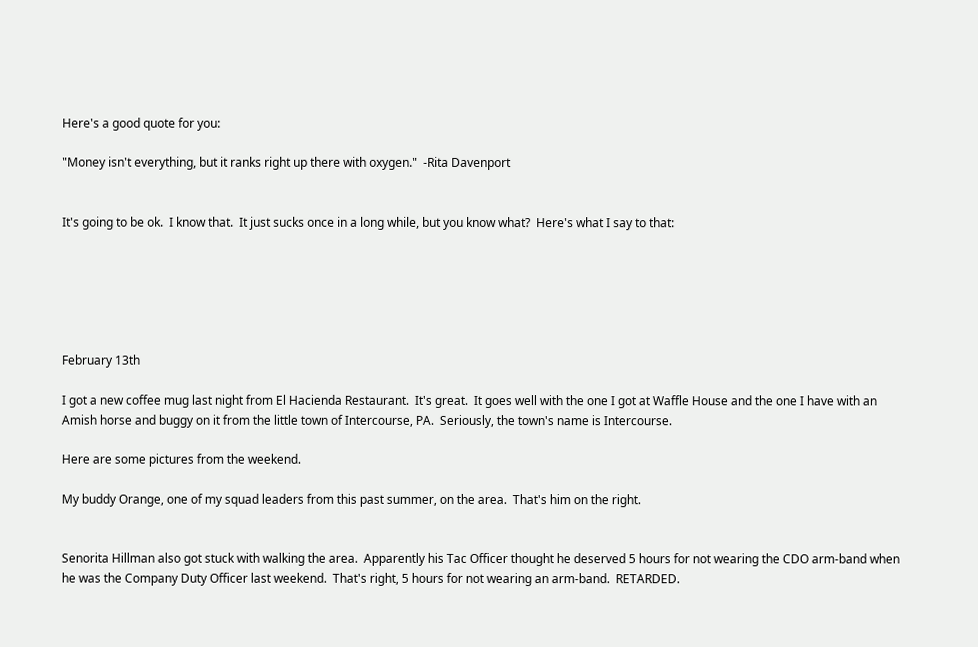Here's a good quote for you:

"Money isn't everything, but it ranks right up there with oxygen."  -Rita Davenport


It's going to be ok.  I know that.  It just sucks once in a long while, but you know what?  Here's what I say to that:






February 13th

I got a new coffee mug last night from El Hacienda Restaurant.  It's great.  It goes well with the one I got at Waffle House and the one I have with an Amish horse and buggy on it from the little town of Intercourse, PA.  Seriously, the town's name is Intercourse.

Here are some pictures from the weekend.

My buddy Orange, one of my squad leaders from this past summer, on the area.  That's him on the right.


Senorita Hillman also got stuck with walking the area.  Apparently his Tac Officer thought he deserved 5 hours for not wearing the CDO arm-band when he was the Company Duty Officer last weekend.  That's right, 5 hours for not wearing an arm-band.  RETARDED.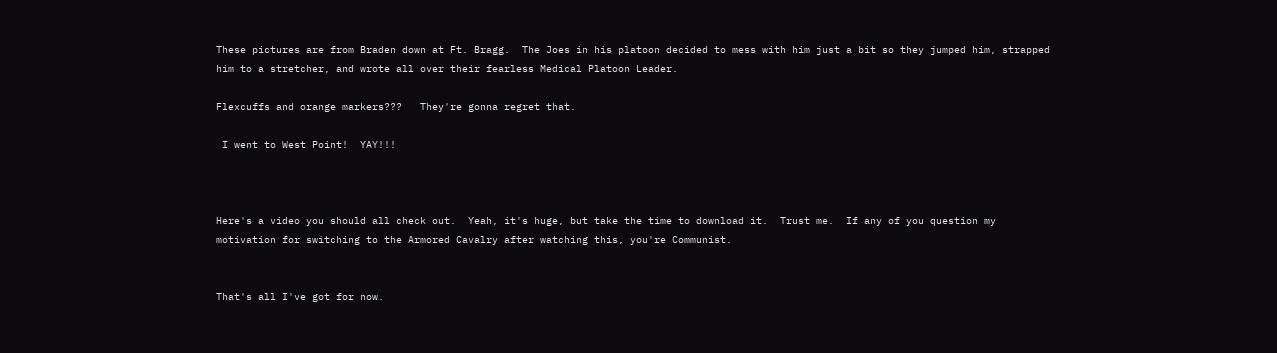These pictures are from Braden down at Ft. Bragg.  The Joes in his platoon decided to mess with him just a bit so they jumped him, strapped him to a stretcher, and wrote all over their fearless Medical Platoon Leader.

Flexcuffs and orange markers???   They're gonna regret that.

 I went to West Point!  YAY!!!



Here's a video you should all check out.  Yeah, it's huge, but take the time to download it.  Trust me.  If any of you question my motivation for switching to the Armored Cavalry after watching this, you're Communist.


That's all I've got for now.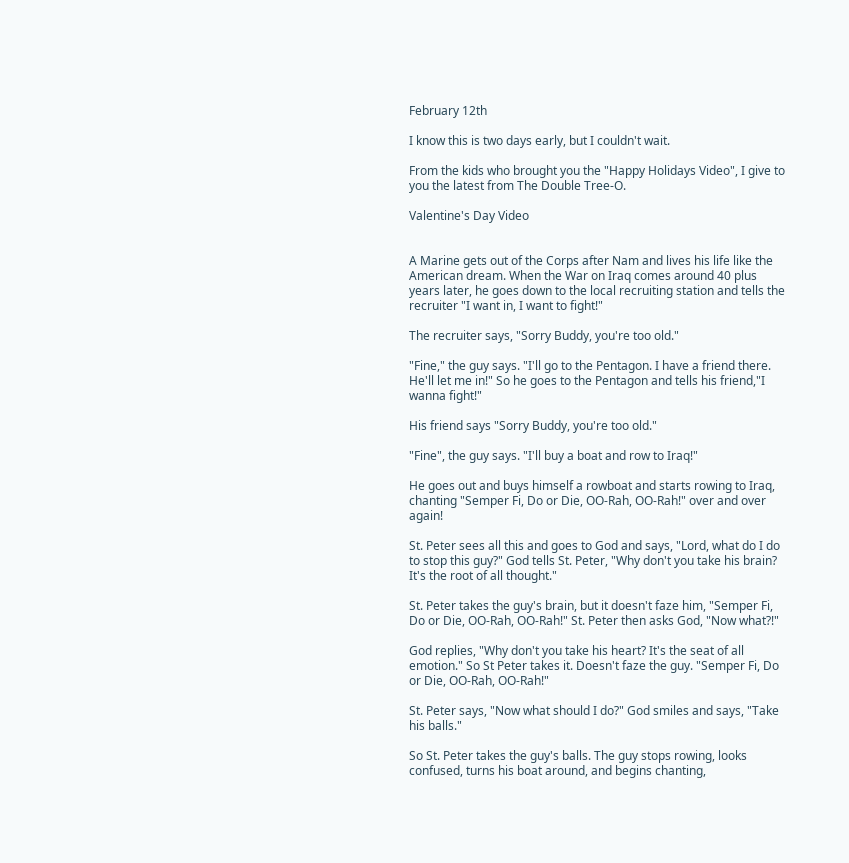February 12th

I know this is two days early, but I couldn't wait.

From the kids who brought you the "Happy Holidays Video", I give to you the latest from The Double Tree-O.

Valentine's Day Video


A Marine gets out of the Corps after Nam and lives his life like the American dream. When the War on Iraq comes around 40 plus years later, he goes down to the local recruiting station and tells the recruiter "I want in, I want to fight!"

The recruiter says, "Sorry Buddy, you're too old."

"Fine," the guy says. "I'll go to the Pentagon. I have a friend there.  He'll let me in!" So he goes to the Pentagon and tells his friend,"I wanna fight!"

His friend says "Sorry Buddy, you're too old."

"Fine", the guy says. "I'll buy a boat and row to Iraq!"

He goes out and buys himself a rowboat and starts rowing to Iraq, chanting "Semper Fi, Do or Die, OO-Rah, OO-Rah!" over and over again!

St. Peter sees all this and goes to God and says, "Lord, what do I do to stop this guy?" God tells St. Peter, "Why don't you take his brain? It's the root of all thought."

St. Peter takes the guy's brain, but it doesn't faze him, "Semper Fi, Do or Die, OO-Rah, OO-Rah!" St. Peter then asks God, "Now what?!"

God replies, "Why don't you take his heart? It's the seat of all emotion." So St Peter takes it. Doesn't faze the guy. "Semper Fi, Do or Die, OO-Rah, OO-Rah!"

St. Peter says, "Now what should I do?" God smiles and says, "Take his balls."

So St. Peter takes the guy's balls. The guy stops rowing, looks confused, turns his boat around, and begins chanting,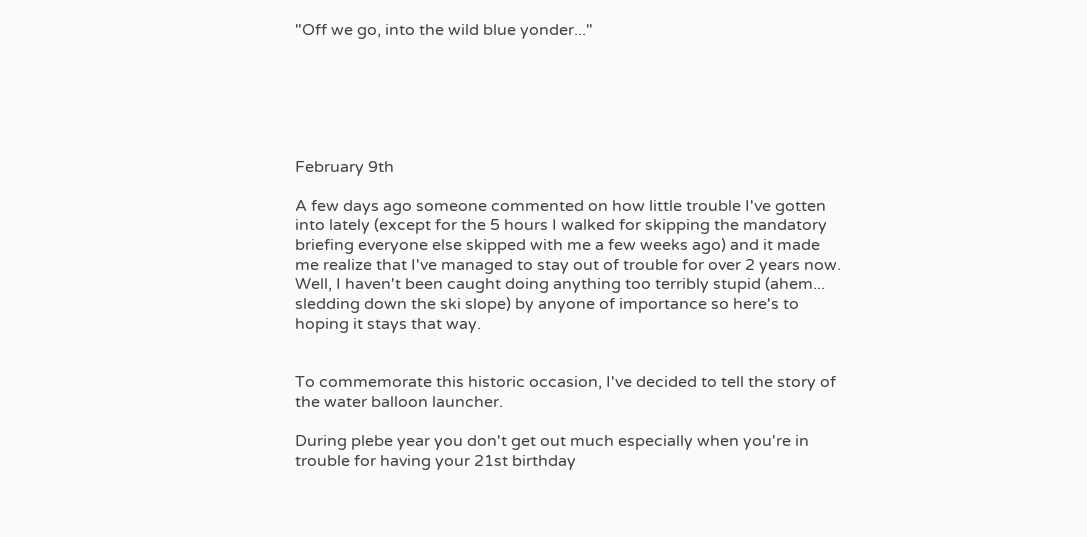"Off we go, into the wild blue yonder..."






February 9th

A few days ago someone commented on how little trouble I've gotten into lately (except for the 5 hours I walked for skipping the mandatory briefing everyone else skipped with me a few weeks ago) and it made me realize that I've managed to stay out of trouble for over 2 years now.  Well, I haven't been caught doing anything too terribly stupid (ahem... sledding down the ski slope) by anyone of importance so here's to hoping it stays that way.


To commemorate this historic occasion, I've decided to tell the story of the water balloon launcher.

During plebe year you don't get out much especially when you're in trouble for having your 21st birthday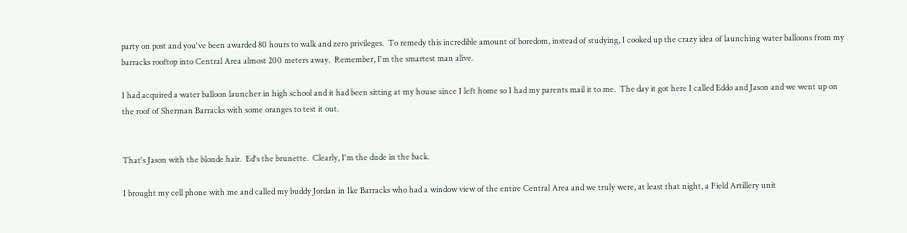party on post and you've been awarded 80 hours to walk and zero privileges.  To remedy this incredible amount of boredom, instead of studying, I cooked up the crazy idea of launching water balloons from my barracks rooftop into Central Area almost 200 meters away.  Remember, I'm the smartest man alive.

I had acquired a water balloon launcher in high school and it had been sitting at my house since I left home so I had my parents mail it to me.  The day it got here I called Eddo and Jason and we went up on the roof of Sherman Barracks with some oranges to test it out.


That's Jason with the blonde hair.  Ed's the brunette.  Clearly, I'm the dude in the back.

I brought my cell phone with me and called my buddy Jordan in Ike Barracks who had a window view of the entire Central Area and we truly were, at least that night, a Field Artillery unit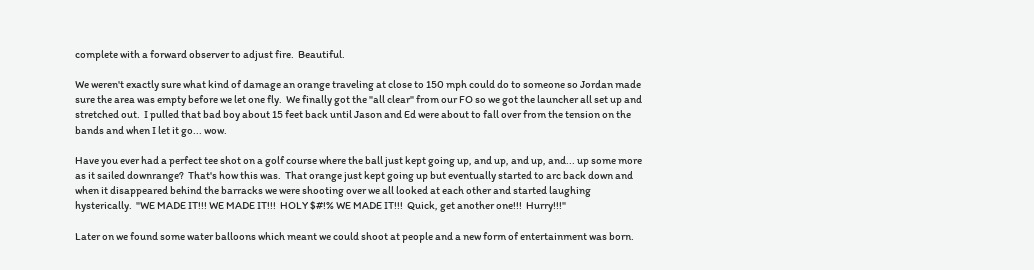complete with a forward observer to adjust fire.  Beautiful.

We weren't exactly sure what kind of damage an orange traveling at close to 150 mph could do to someone so Jordan made sure the area was empty before we let one fly.  We finally got the "all clear" from our FO so we got the launcher all set up and stretched out.  I pulled that bad boy about 15 feet back until Jason and Ed were about to fall over from the tension on the bands and when I let it go... wow.

Have you ever had a perfect tee shot on a golf course where the ball just kept going up, and up, and up, and... up some more as it sailed downrange?  That's how this was.  That orange just kept going up but eventually started to arc back down and when it disappeared behind the barracks we were shooting over we all looked at each other and started laughing hysterically.  "WE MADE IT!!! WE MADE IT!!!  HOLY $#!% WE MADE IT!!!  Quick, get another one!!!  Hurry!!!"

Later on we found some water balloons which meant we could shoot at people and a new form of entertainment was born.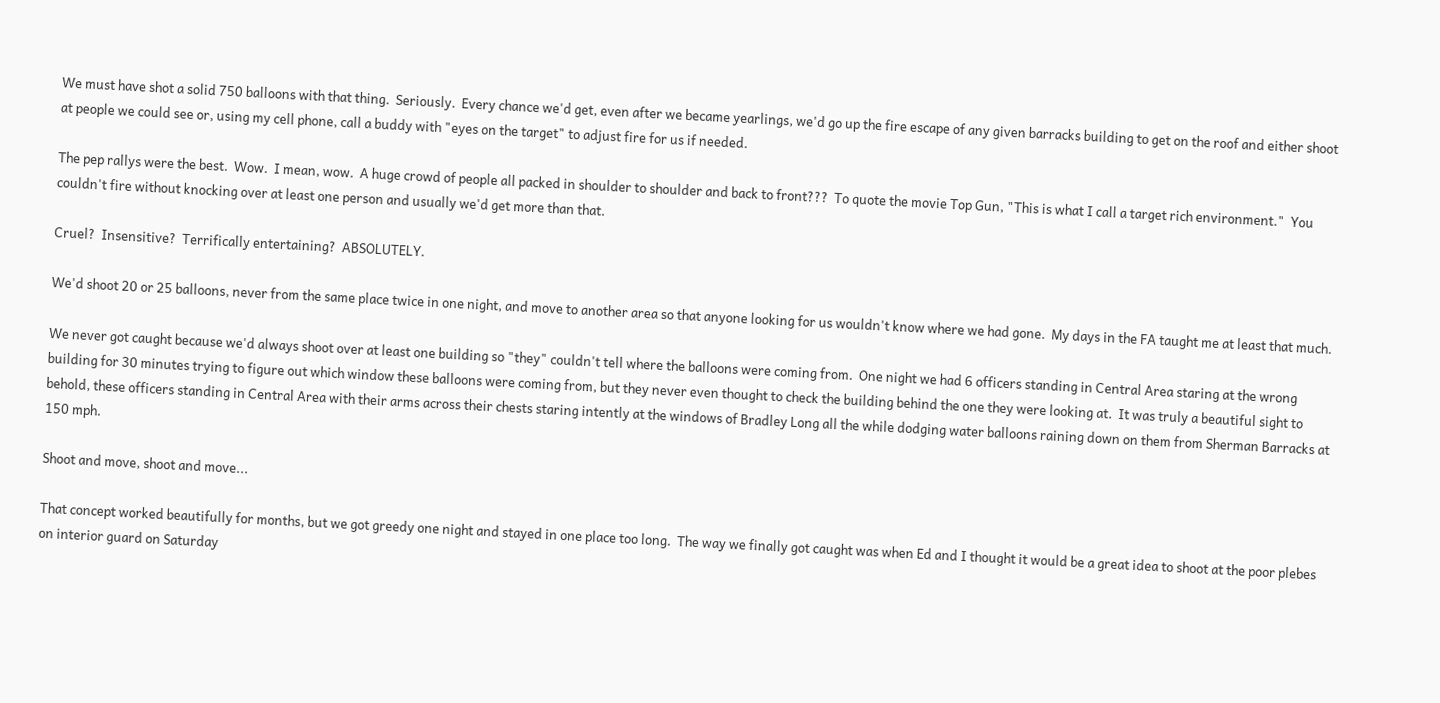We must have shot a solid 750 balloons with that thing.  Seriously.  Every chance we'd get, even after we became yearlings, we'd go up the fire escape of any given barracks building to get on the roof and either shoot at people we could see or, using my cell phone, call a buddy with "eyes on the target" to adjust fire for us if needed.

The pep rallys were the best.  Wow.  I mean, wow.  A huge crowd of people all packed in shoulder to shoulder and back to front???  To quote the movie Top Gun, "This is what I call a target rich environment."  You couldn't fire without knocking over at least one person and usually we'd get more than that.

Cruel?  Insensitive?  Terrifically entertaining?  ABSOLUTELY.

We'd shoot 20 or 25 balloons, never from the same place twice in one night, and move to another area so that anyone looking for us wouldn't know where we had gone.  My days in the FA taught me at least that much.

We never got caught because we'd always shoot over at least one building so "they" couldn't tell where the balloons were coming from.  One night we had 6 officers standing in Central Area staring at the wrong building for 30 minutes trying to figure out which window these balloons were coming from, but they never even thought to check the building behind the one they were looking at.  It was truly a beautiful sight to behold, these officers standing in Central Area with their arms across their chests staring intently at the windows of Bradley Long all the while dodging water balloons raining down on them from Sherman Barracks at 150 mph.

Shoot and move, shoot and move...

That concept worked beautifully for months, but we got greedy one night and stayed in one place too long.  The way we finally got caught was when Ed and I thought it would be a great idea to shoot at the poor plebes on interior guard on Saturday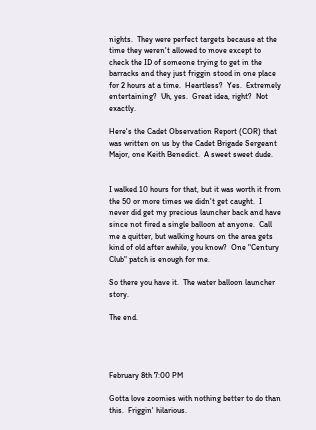nights.  They were perfect targets because at the time they weren't allowed to move except to check the ID of someone trying to get in the barracks and they just friggin stood in one place for 2 hours at a time.  Heartless?  Yes.  Extremely entertaining?  Uh, yes.  Great idea, right?  Not exactly.

Here's the Cadet Observation Report (COR) that was written on us by the Cadet Brigade Sergeant Major, one Keith Benedict.  A sweet sweet dude.


I walked 10 hours for that, but it was worth it from the 50 or more times we didn't get caught.  I never did get my precious launcher back and have since not fired a single balloon at anyone.  Call me a quitter, but walking hours on the area gets kind of old after awhile, you know?  One "Century Club" patch is enough for me.

So there you have it.  The water balloon launcher story.

The end.




February 8th 7:00 PM

Gotta love zoomies with nothing better to do than this.  Friggin' hilarious.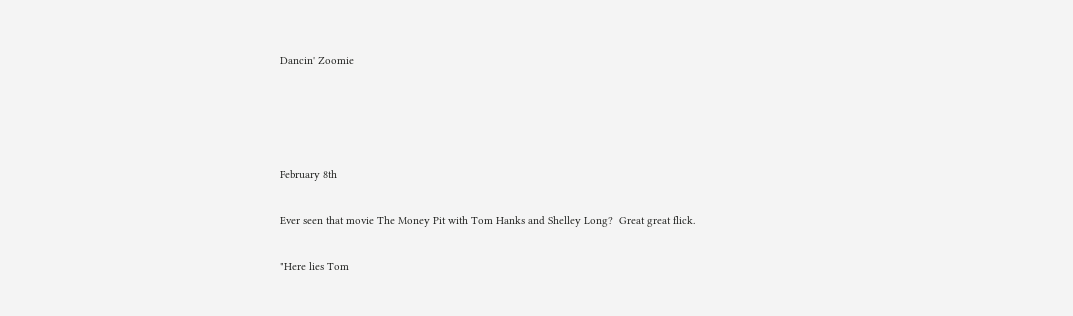Dancin' Zoomie




February 8th

Ever seen that movie The Money Pit with Tom Hanks and Shelley Long?  Great great flick.

"Here lies Tom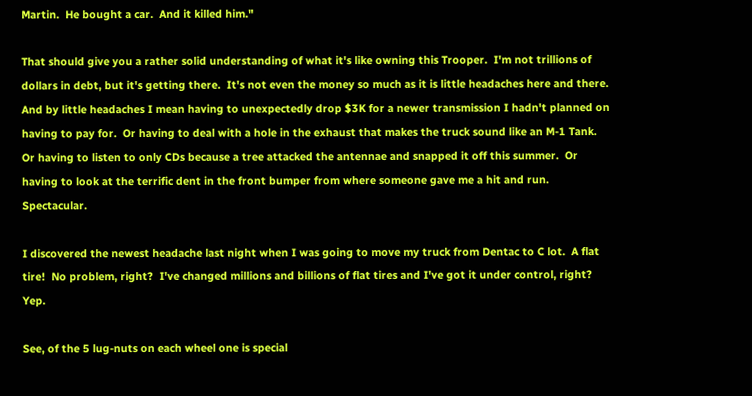Martin.  He bought a car.  And it killed him."

That should give you a rather solid understanding of what it's like owning this Trooper.  I'm not trillions of dollars in debt, but it's getting there.  It's not even the money so much as it is little headaches here and there.  And by little headaches I mean having to unexpectedly drop $3K for a newer transmission I hadn't planned on having to pay for.  Or having to deal with a hole in the exhaust that makes the truck sound like an M-1 Tank.  Or having to listen to only CDs because a tree attacked the antennae and snapped it off this summer.  Or having to look at the terrific dent in the front bumper from where someone gave me a hit and run.  Spectacular.

I discovered the newest headache last night when I was going to move my truck from Dentac to C lot.  A flat tire!  No problem, right?  I've changed millions and billions of flat tires and I've got it under control, right?  Yep.

See, of the 5 lug-nuts on each wheel one is special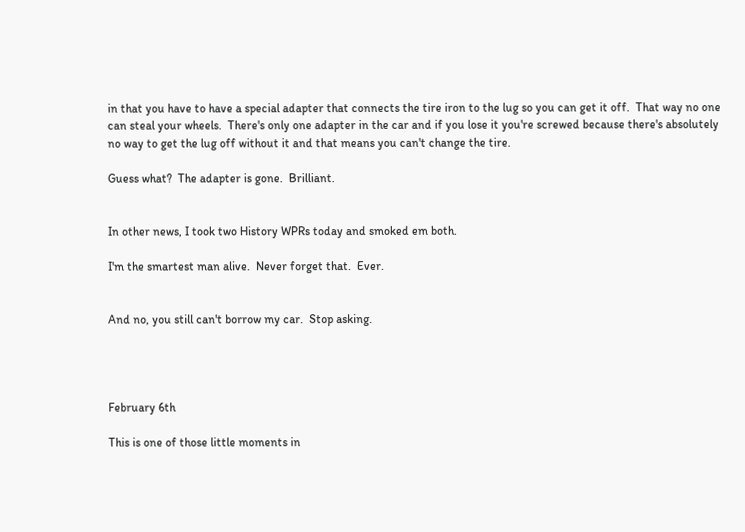in that you have to have a special adapter that connects the tire iron to the lug so you can get it off.  That way no one can steal your wheels.  There's only one adapter in the car and if you lose it you're screwed because there's absolutely no way to get the lug off without it and that means you can't change the tire.

Guess what?  The adapter is gone.  Brilliant.


In other news, I took two History WPRs today and smoked em both.

I'm the smartest man alive.  Never forget that.  Ever.


And no, you still can't borrow my car.  Stop asking.




February 6th

This is one of those little moments in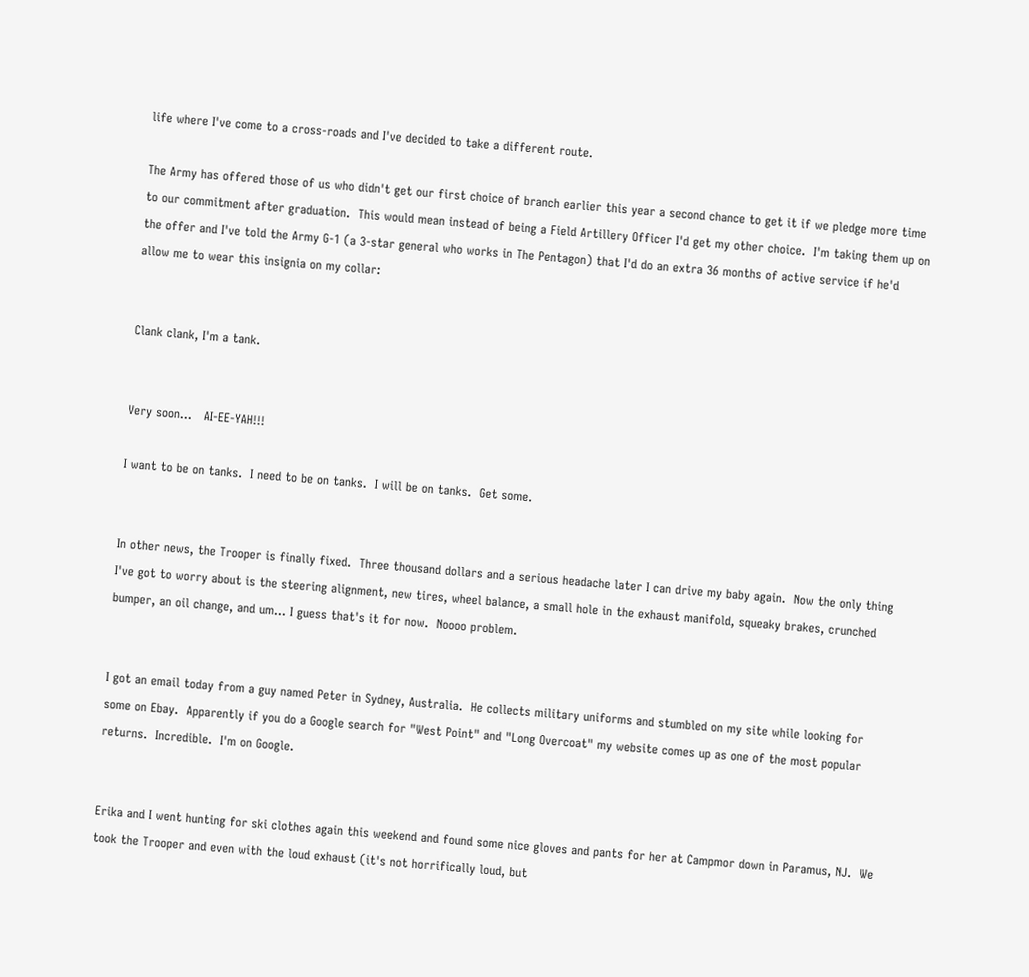life where I've come to a cross-roads and I've decided to take a different route.

The Army has offered those of us who didn't get our first choice of branch earlier this year a second chance to get it if we pledge more time to our commitment after graduation.  This would mean instead of being a Field Artillery Officer I'd get my other choice.  I'm taking them up on the offer and I've told the Army G-1 (a 3-star general who works in The Pentagon) that I'd do an extra 36 months of active service if he'd allow me to wear this insignia on my collar:


Clank clank, I'm a tank.


Very soon...   AI-EE-YAH!!!

I want to be on tanks.  I need to be on tanks.  I will be on tanks.  Get some.


In other news, the Trooper is finally fixed.  Three thousand dollars and a serious headache later I can drive my baby again.  Now the only thing I've got to worry about is the steering alignment, new tires, wheel balance, a small hole in the exhaust manifold, squeaky brakes, crunched bumper, an oil change, and um... I guess that's it for now.  Noooo problem.


I got an email today from a guy named Peter in Sydney, Australia.  He collects military uniforms and stumbled on my site while looking for some on Ebay.  Apparently if you do a Google search for "West Point" and "Long Overcoat" my website comes up as one of the most popular returns.  Incredible.  I'm on Google.


Erika and I went hunting for ski clothes again this weekend and found some nice gloves and pants for her at Campmor down in Paramus, NJ.  We took the Trooper and even with the loud exhaust (it's not horrifically loud, but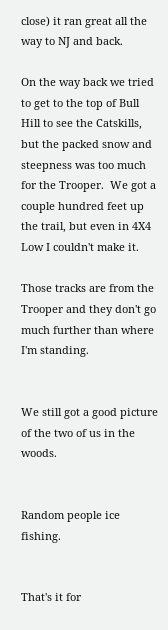close) it ran great all the way to NJ and back.

On the way back we tried to get to the top of Bull Hill to see the Catskills, but the packed snow and steepness was too much for the Trooper.  We got a couple hundred feet up the trail, but even in 4X4 Low I couldn't make it.

Those tracks are from the Trooper and they don't go much further than where I'm standing.


We still got a good picture of the two of us in the woods.


Random people ice fishing.


That's it for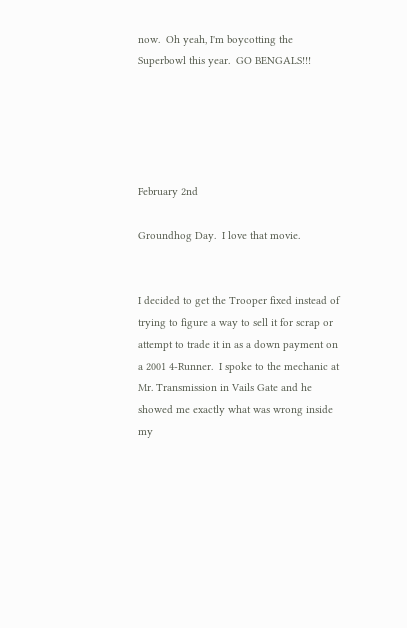now.  Oh yeah, I'm boycotting the Superbowl this year.  GO BENGALS!!!





February 2nd

Groundhog Day.  I love that movie.


I decided to get the Trooper fixed instead of trying to figure a way to sell it for scrap or attempt to trade it in as a down payment on a 2001 4-Runner.  I spoke to the mechanic at Mr. Transmission in Vails Gate and he showed me exactly what was wrong inside my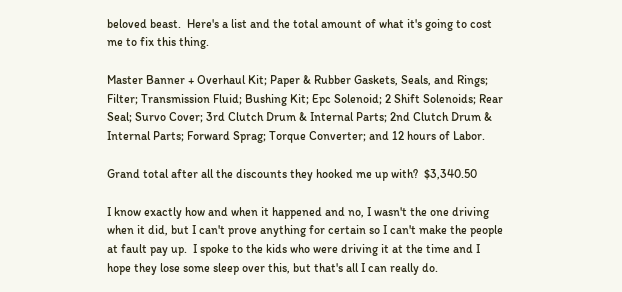beloved beast.  Here's a list and the total amount of what it's going to cost me to fix this thing.

Master Banner + Overhaul Kit; Paper & Rubber Gaskets, Seals, and Rings; Filter; Transmission Fluid; Bushing Kit; Epc Solenoid; 2 Shift Solenoids; Rear Seal; Survo Cover; 3rd Clutch Drum & Internal Parts; 2nd Clutch Drum & Internal Parts; Forward Sprag; Torque Converter; and 12 hours of Labor.

Grand total after all the discounts they hooked me up with?  $3,340.50

I know exactly how and when it happened and no, I wasn't the one driving when it did, but I can't prove anything for certain so I can't make the people at fault pay up.  I spoke to the kids who were driving it at the time and I hope they lose some sleep over this, but that's all I can really do.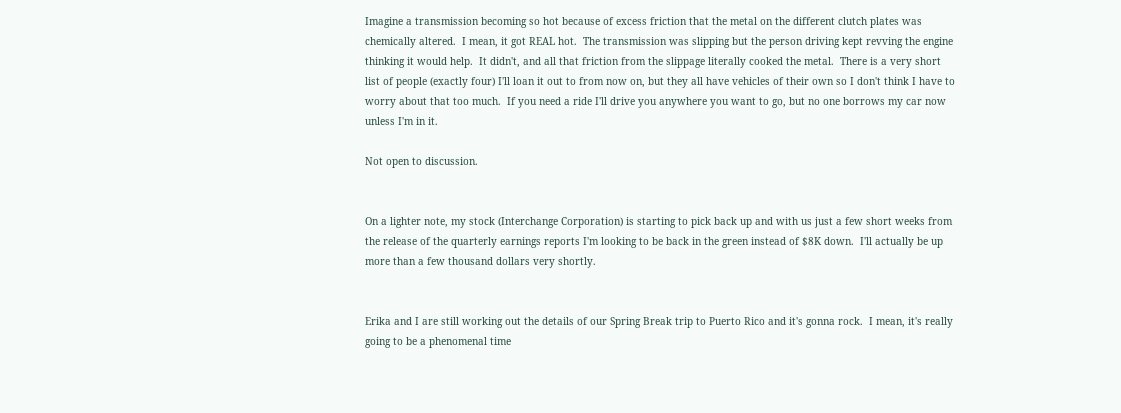Imagine a transmission becoming so hot because of excess friction that the metal on the different clutch plates was chemically altered.  I mean, it got REAL hot.  The transmission was slipping but the person driving kept revving the engine thinking it would help.  It didn't, and all that friction from the slippage literally cooked the metal.  There is a very short list of people (exactly four) I'll loan it out to from now on, but they all have vehicles of their own so I don't think I have to worry about that too much.  If you need a ride I'll drive you anywhere you want to go, but no one borrows my car now unless I'm in it.

Not open to discussion.


On a lighter note, my stock (Interchange Corporation) is starting to pick back up and with us just a few short weeks from the release of the quarterly earnings reports I'm looking to be back in the green instead of $8K down.  I'll actually be up more than a few thousand dollars very shortly.


Erika and I are still working out the details of our Spring Break trip to Puerto Rico and it's gonna rock.  I mean, it's really going to be a phenomenal time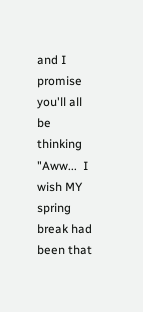and I promise you'll all be thinking "Aww...  I wish MY spring break had been that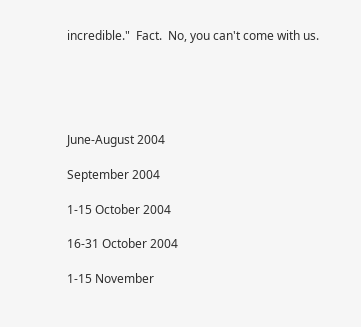incredible."  Fact.  No, you can't come with us.





June-August 2004

September 2004

1-15 October 2004

16-31 October 2004

1-15 November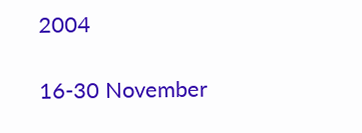2004

16-30 November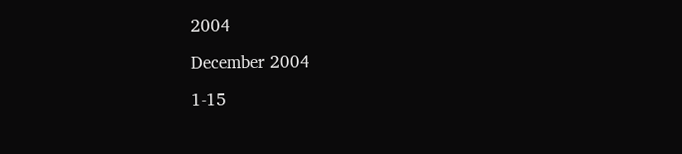2004

December 2004

1-15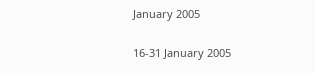January 2005

16-31 January 2005